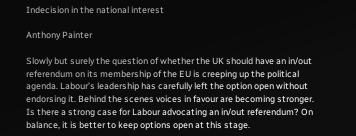Indecision in the national interest

Anthony Painter

Slowly but surely the question of whether the UK should have an in/out referendum on its membership of the EU is creeping up the political agenda. Labour’s leadership has carefully left the option open without endorsing it. Behind the scenes voices in favour are becoming stronger. Is there a strong case for Labour advocating an in/out referendum? On balance, it is better to keep options open at this stage.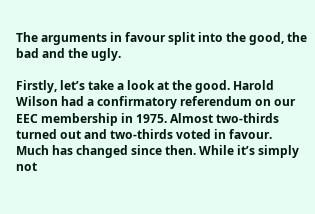The arguments in favour split into the good, the bad and the ugly.

Firstly, let’s take a look at the good. Harold Wilson had a confirmatory referendum on our EEC membership in 1975. Almost two-thirds turned out and two-thirds voted in favour. Much has changed since then. While it’s simply not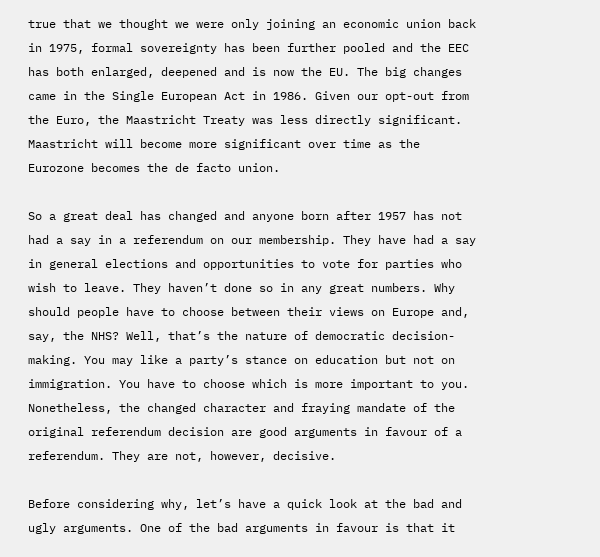true that we thought we were only joining an economic union back in 1975, formal sovereignty has been further pooled and the EEC has both enlarged, deepened and is now the EU. The big changes came in the Single European Act in 1986. Given our opt-out from the Euro, the Maastricht Treaty was less directly significant. Maastricht will become more significant over time as the Eurozone becomes the de facto union.

So a great deal has changed and anyone born after 1957 has not had a say in a referendum on our membership. They have had a say in general elections and opportunities to vote for parties who wish to leave. They haven’t done so in any great numbers. Why should people have to choose between their views on Europe and, say, the NHS? Well, that’s the nature of democratic decision-making. You may like a party’s stance on education but not on immigration. You have to choose which is more important to you. Nonetheless, the changed character and fraying mandate of the original referendum decision are good arguments in favour of a referendum. They are not, however, decisive.

Before considering why, let’s have a quick look at the bad and ugly arguments. One of the bad arguments in favour is that it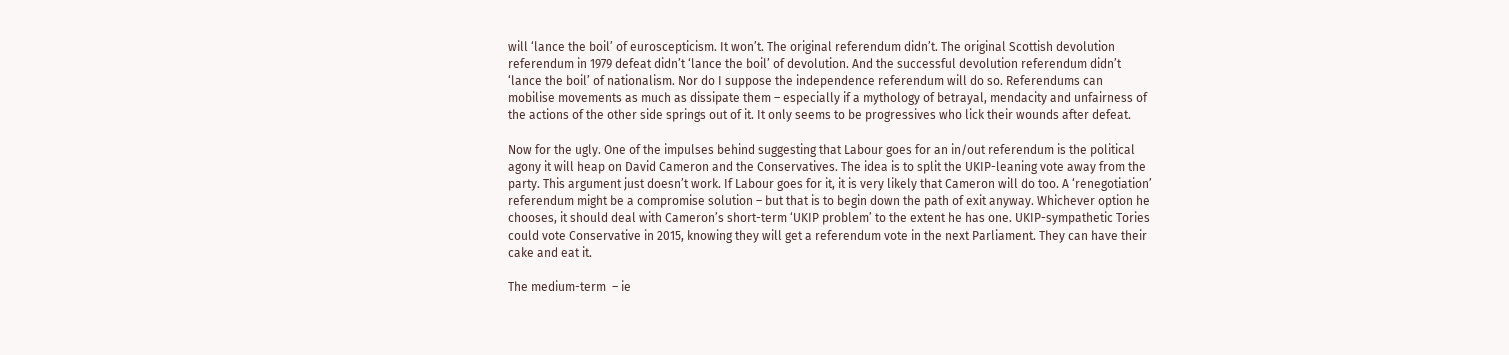will ‘lance the boil’ of euroscepticism. It won’t. The original referendum didn’t. The original Scottish devolution referendum in 1979 defeat didn’t ‘lance the boil’ of devolution. And the successful devolution referendum didn’t ‘lance the boil’ of nationalism. Nor do I suppose the independence referendum will do so. Referendums can mobilise movements as much as dissipate them – especially if a mythology of betrayal, mendacity and unfairness of the actions of the other side springs out of it. It only seems to be progressives who lick their wounds after defeat.

Now for the ugly. One of the impulses behind suggesting that Labour goes for an in/out referendum is the political agony it will heap on David Cameron and the Conservatives. The idea is to split the UKIP-leaning vote away from the party. This argument just doesn’t work. If Labour goes for it, it is very likely that Cameron will do too. A ‘renegotiation’ referendum might be a compromise solution – but that is to begin down the path of exit anyway. Whichever option he chooses, it should deal with Cameron’s short-term ‘UKIP problem’ to the extent he has one. UKIP-sympathetic Tories could vote Conservative in 2015, knowing they will get a referendum vote in the next Parliament. They can have their cake and eat it.

The medium-term  – ie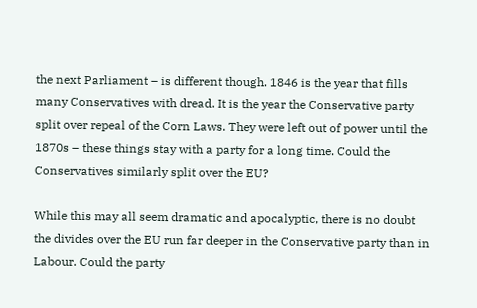the next Parliament – is different though. 1846 is the year that fills many Conservatives with dread. It is the year the Conservative party split over repeal of the Corn Laws. They were left out of power until the 1870s – these things stay with a party for a long time. Could the Conservatives similarly split over the EU?

While this may all seem dramatic and apocalyptic, there is no doubt the divides over the EU run far deeper in the Conservative party than in Labour. Could the party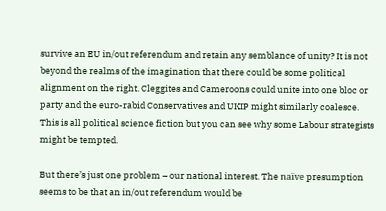survive an EU in/out referendum and retain any semblance of unity? It is not beyond the realms of the imagination that there could be some political alignment on the right. Cleggites and Cameroons could unite into one bloc or party and the euro-rabid Conservatives and UKIP might similarly coalesce. This is all political science fiction but you can see why some Labour strategists might be tempted.

But there’s just one problem – our national interest. The naïve presumption seems to be that an in/out referendum would be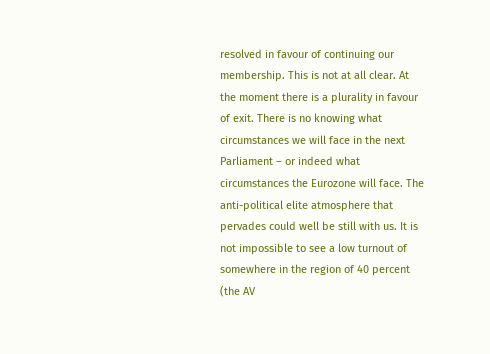resolved in favour of continuing our membership. This is not at all clear. At the moment there is a plurality in favour of exit. There is no knowing what circumstances we will face in the next Parliament – or indeed what circumstances the Eurozone will face. The anti-political elite atmosphere that pervades could well be still with us. It is not impossible to see a low turnout of somewhere in the region of 40 percent (the AV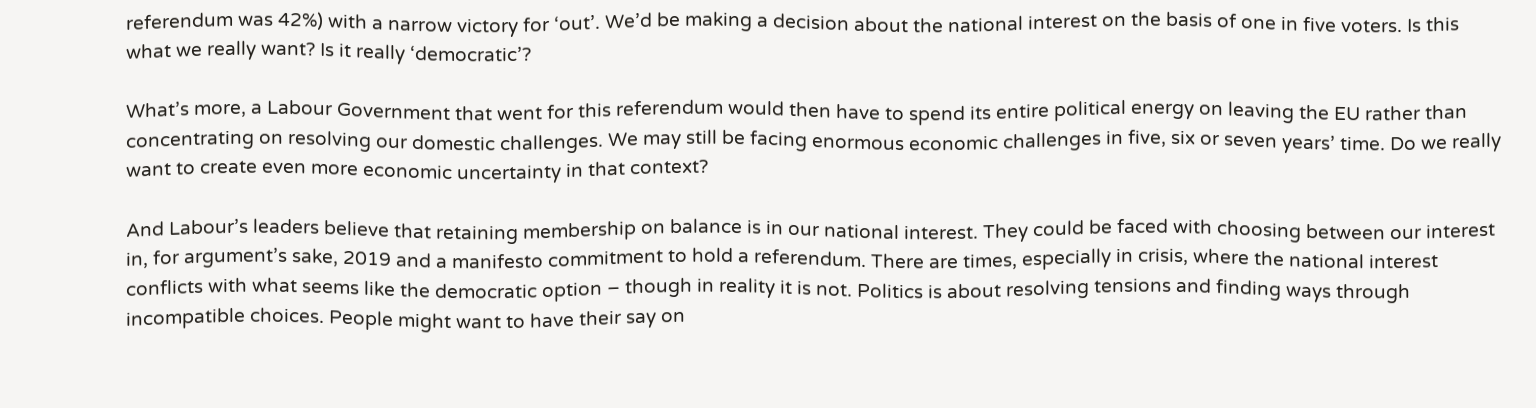referendum was 42%) with a narrow victory for ‘out’. We’d be making a decision about the national interest on the basis of one in five voters. Is this what we really want? Is it really ‘democratic’?

What’s more, a Labour Government that went for this referendum would then have to spend its entire political energy on leaving the EU rather than concentrating on resolving our domestic challenges. We may still be facing enormous economic challenges in five, six or seven years’ time. Do we really want to create even more economic uncertainty in that context?

And Labour’s leaders believe that retaining membership on balance is in our national interest. They could be faced with choosing between our interest in, for argument’s sake, 2019 and a manifesto commitment to hold a referendum. There are times, especially in crisis, where the national interest conflicts with what seems like the democratic option – though in reality it is not. Politics is about resolving tensions and finding ways through incompatible choices. People might want to have their say on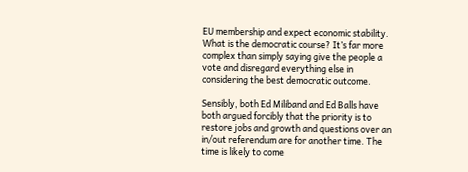EU membership and expect economic stability. What is the democratic course? It’s far more complex than simply saying give the people a vote and disregard everything else in considering the best democratic outcome.

Sensibly, both Ed Miliband and Ed Balls have both argued forcibly that the priority is to restore jobs and growth and questions over an in/out referendum are for another time. The time is likely to come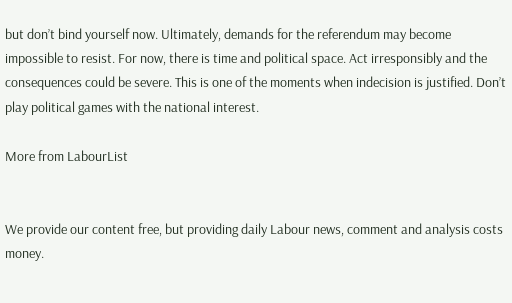but don’t bind yourself now. Ultimately, demands for the referendum may become impossible to resist. For now, there is time and political space. Act irresponsibly and the consequences could be severe. This is one of the moments when indecision is justified. Don’t play political games with the national interest.

More from LabourList


We provide our content free, but providing daily Labour news, comment and analysis costs money.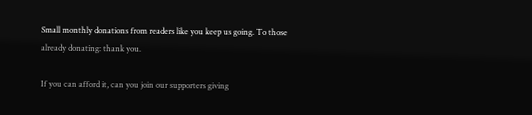Small monthly donations from readers like you keep us going. To those already donating: thank you.

If you can afford it, can you join our supporters giving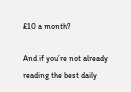£10 a month?

And if you’re not already reading the best daily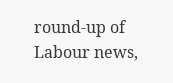round-up of Labour news,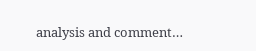analysis and comment…